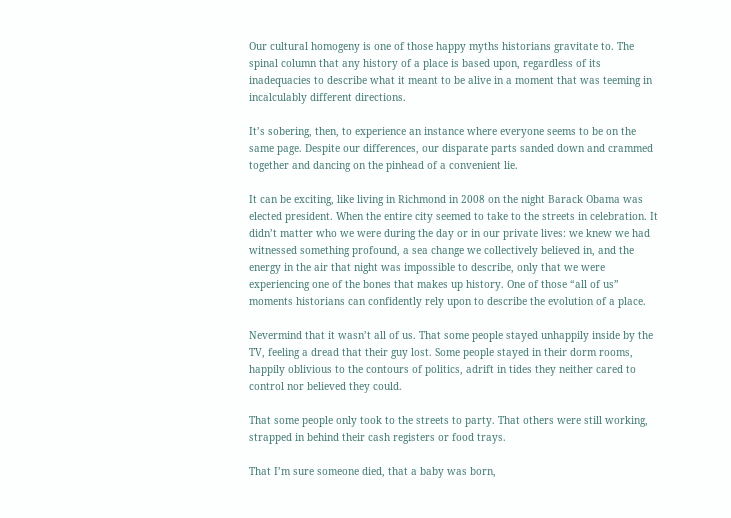Our cultural homogeny is one of those happy myths historians gravitate to. The spinal column that any history of a place is based upon, regardless of its inadequacies to describe what it meant to be alive in a moment that was teeming in incalculably different directions.

It’s sobering, then, to experience an instance where everyone seems to be on the same page. Despite our differences, our disparate parts sanded down and crammed together and dancing on the pinhead of a convenient lie.

It can be exciting, like living in Richmond in 2008 on the night Barack Obama was elected president. When the entire city seemed to take to the streets in celebration. It didn’t matter who we were during the day or in our private lives: we knew we had witnessed something profound, a sea change we collectively believed in, and the energy in the air that night was impossible to describe, only that we were experiencing one of the bones that makes up history. One of those “all of us” moments historians can confidently rely upon to describe the evolution of a place.

Nevermind that it wasn’t all of us. That some people stayed unhappily inside by the TV, feeling a dread that their guy lost. Some people stayed in their dorm rooms, happily oblivious to the contours of politics, adrift in tides they neither cared to control nor believed they could.

That some people only took to the streets to party. That others were still working, strapped in behind their cash registers or food trays.

That I’m sure someone died, that a baby was born,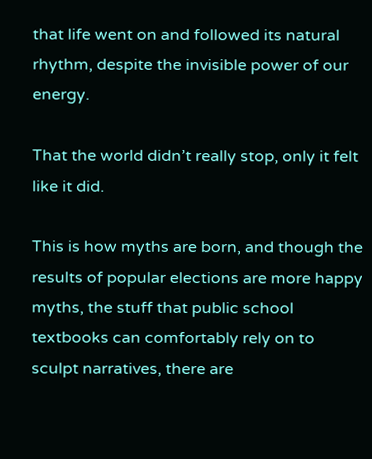that life went on and followed its natural rhythm, despite the invisible power of our energy.

That the world didn’t really stop, only it felt like it did.

This is how myths are born, and though the results of popular elections are more happy myths, the stuff that public school textbooks can comfortably rely on to sculpt narratives, there are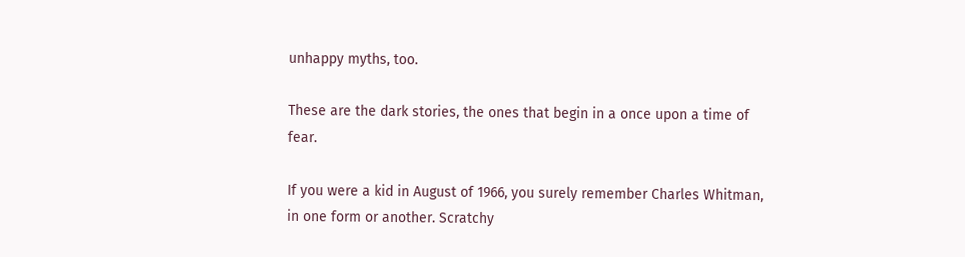unhappy myths, too.

These are the dark stories, the ones that begin in a once upon a time of fear.

If you were a kid in August of 1966, you surely remember Charles Whitman, in one form or another. Scratchy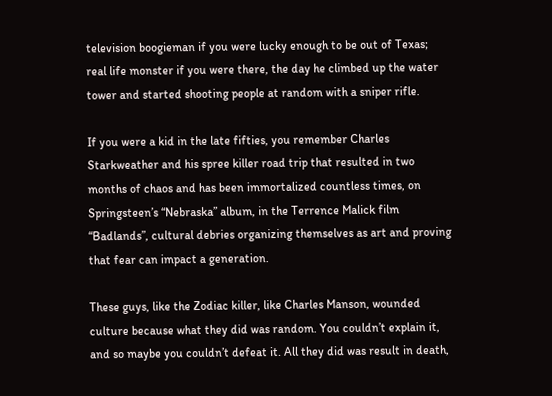television boogieman if you were lucky enough to be out of Texas; real life monster if you were there, the day he climbed up the water tower and started shooting people at random with a sniper rifle.

If you were a kid in the late fifties, you remember Charles Starkweather and his spree killer road trip that resulted in two months of chaos and has been immortalized countless times, on Springsteen’s “Nebraska” album, in the Terrence Malick film “Badlands”, cultural debries organizing themselves as art and proving that fear can impact a generation.

These guys, like the Zodiac killer, like Charles Manson, wounded culture because what they did was random. You couldn’t explain it, and so maybe you couldn’t defeat it. All they did was result in death,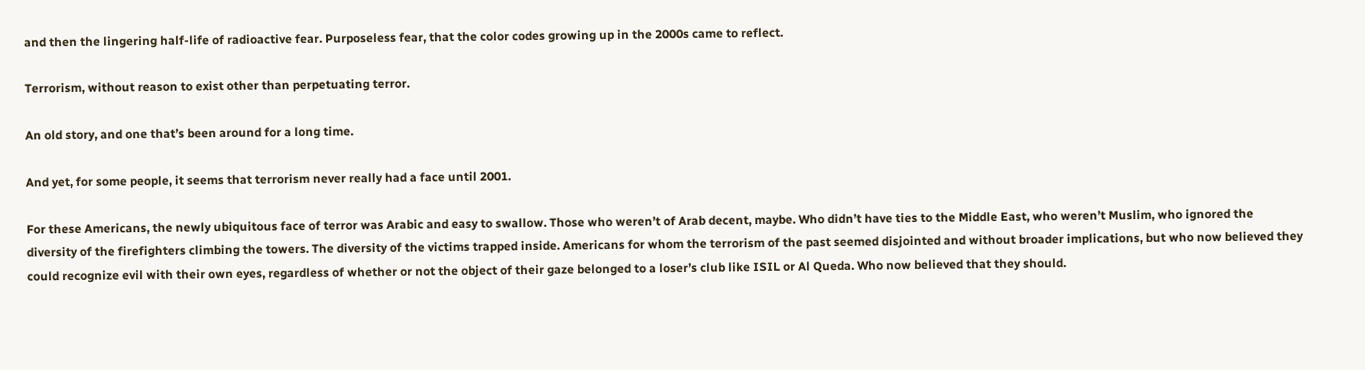and then the lingering half-life of radioactive fear. Purposeless fear, that the color codes growing up in the 2000s came to reflect.

Terrorism, without reason to exist other than perpetuating terror.

An old story, and one that’s been around for a long time.

And yet, for some people, it seems that terrorism never really had a face until 2001.

For these Americans, the newly ubiquitous face of terror was Arabic and easy to swallow. Those who weren’t of Arab decent, maybe. Who didn’t have ties to the Middle East, who weren’t Muslim, who ignored the diversity of the firefighters climbing the towers. The diversity of the victims trapped inside. Americans for whom the terrorism of the past seemed disjointed and without broader implications, but who now believed they could recognize evil with their own eyes, regardless of whether or not the object of their gaze belonged to a loser’s club like ISIL or Al Queda. Who now believed that they should.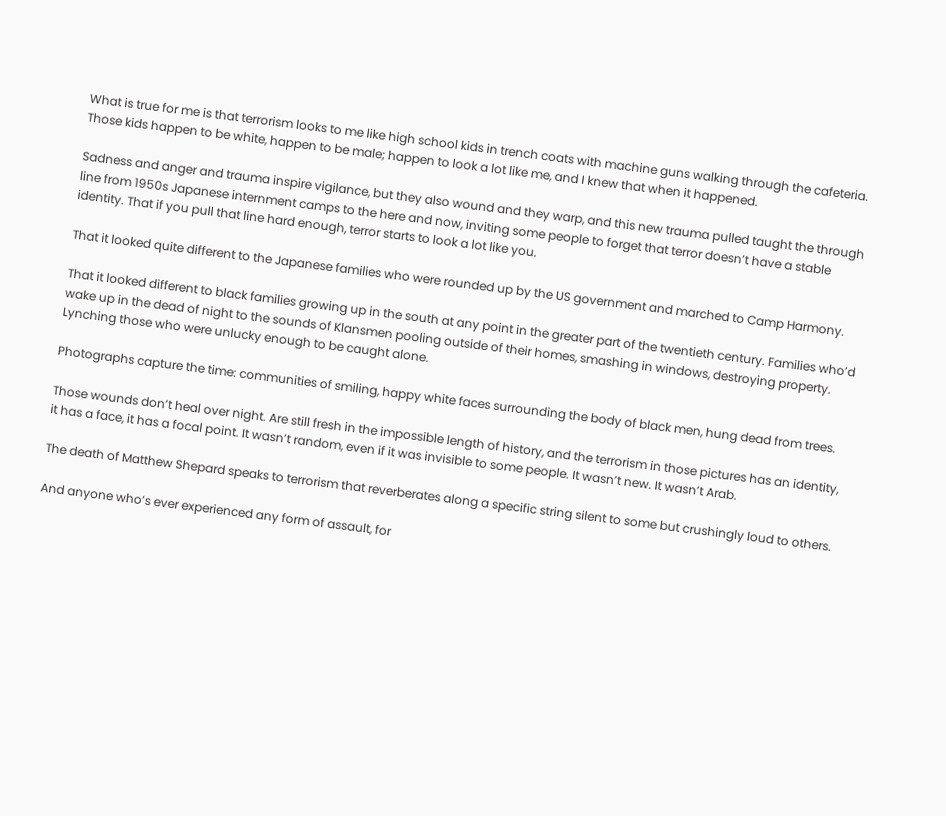What is true for me is that terrorism looks to me like high school kids in trench coats with machine guns walking through the cafeteria. Those kids happen to be white, happen to be male; happen to look a lot like me, and I knew that when it happened.

Sadness and anger and trauma inspire vigilance, but they also wound and they warp, and this new trauma pulled taught the through line from 1950s Japanese internment camps to the here and now, inviting some people to forget that terror doesn’t have a stable identity. That if you pull that line hard enough, terror starts to look a lot like you.

That it looked quite different to the Japanese families who were rounded up by the US government and marched to Camp Harmony.

That it looked different to black families growing up in the south at any point in the greater part of the twentieth century. Families who’d wake up in the dead of night to the sounds of Klansmen pooling outside of their homes, smashing in windows, destroying property. Lynching those who were unlucky enough to be caught alone.

Photographs capture the time: communities of smiling, happy white faces surrounding the body of black men, hung dead from trees.

Those wounds don’t heal over night. Are still fresh in the impossible length of history, and the terrorism in those pictures has an identity, it has a face, it has a focal point. It wasn’t random, even if it was invisible to some people. It wasn’t new. It wasn’t Arab.

The death of Matthew Shepard speaks to terrorism that reverberates along a specific string silent to some but crushingly loud to others.

And anyone who’s ever experienced any form of assault, for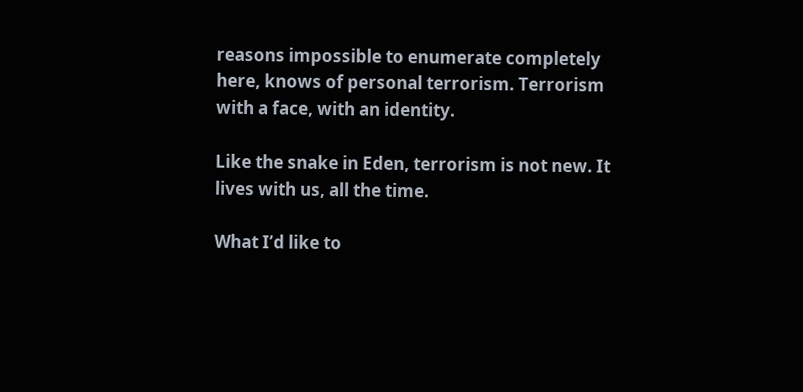reasons impossible to enumerate completely here, knows of personal terrorism. Terrorism with a face, with an identity.

Like the snake in Eden, terrorism is not new. It lives with us, all the time.

What I’d like to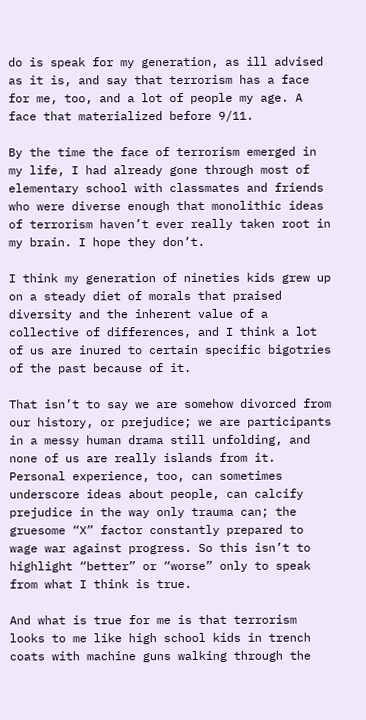do is speak for my generation, as ill advised as it is, and say that terrorism has a face for me, too, and a lot of people my age. A face that materialized before 9/11.

By the time the face of terrorism emerged in my life, I had already gone through most of elementary school with classmates and friends who were diverse enough that monolithic ideas of terrorism haven’t ever really taken root in my brain. I hope they don’t.

I think my generation of nineties kids grew up on a steady diet of morals that praised diversity and the inherent value of a collective of differences, and I think a lot of us are inured to certain specific bigotries of the past because of it.

That isn’t to say we are somehow divorced from our history, or prejudice; we are participants in a messy human drama still unfolding, and none of us are really islands from it. Personal experience, too, can sometimes underscore ideas about people, can calcify prejudice in the way only trauma can; the gruesome “X” factor constantly prepared to wage war against progress. So this isn’t to highlight “better” or “worse” only to speak from what I think is true.

And what is true for me is that terrorism looks to me like high school kids in trench coats with machine guns walking through the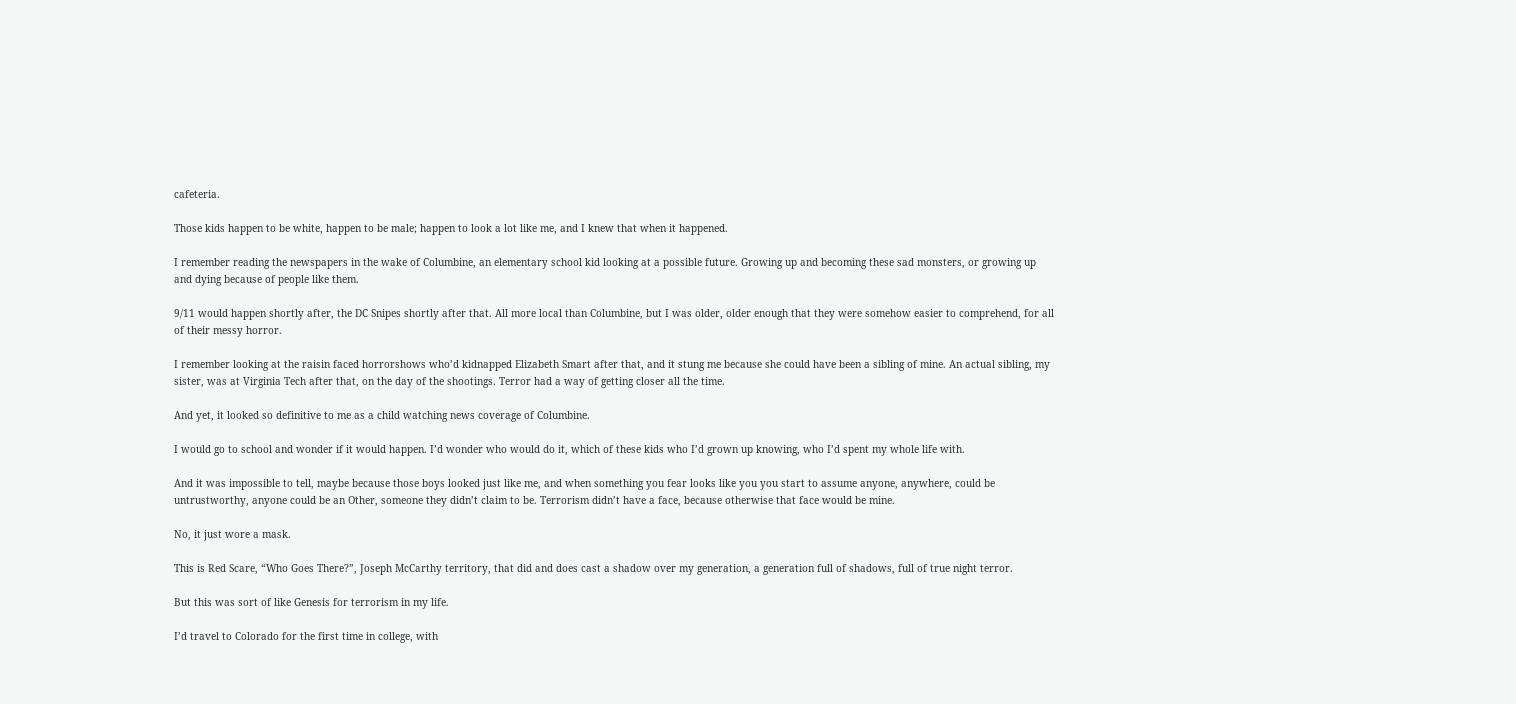cafeteria.

Those kids happen to be white, happen to be male; happen to look a lot like me, and I knew that when it happened.

I remember reading the newspapers in the wake of Columbine, an elementary school kid looking at a possible future. Growing up and becoming these sad monsters, or growing up and dying because of people like them.

9/11 would happen shortly after, the DC Snipes shortly after that. All more local than Columbine, but I was older, older enough that they were somehow easier to comprehend, for all of their messy horror.

I remember looking at the raisin faced horrorshows who’d kidnapped Elizabeth Smart after that, and it stung me because she could have been a sibling of mine. An actual sibling, my sister, was at Virginia Tech after that, on the day of the shootings. Terror had a way of getting closer all the time.

And yet, it looked so definitive to me as a child watching news coverage of Columbine.

I would go to school and wonder if it would happen. I’d wonder who would do it, which of these kids who I’d grown up knowing, who I’d spent my whole life with.

And it was impossible to tell, maybe because those boys looked just like me, and when something you fear looks like you you start to assume anyone, anywhere, could be untrustworthy, anyone could be an Other, someone they didn’t claim to be. Terrorism didn’t have a face, because otherwise that face would be mine.

No, it just wore a mask.

This is Red Scare, “Who Goes There?”, Joseph McCarthy territory, that did and does cast a shadow over my generation, a generation full of shadows, full of true night terror.

But this was sort of like Genesis for terrorism in my life.

I’d travel to Colorado for the first time in college, with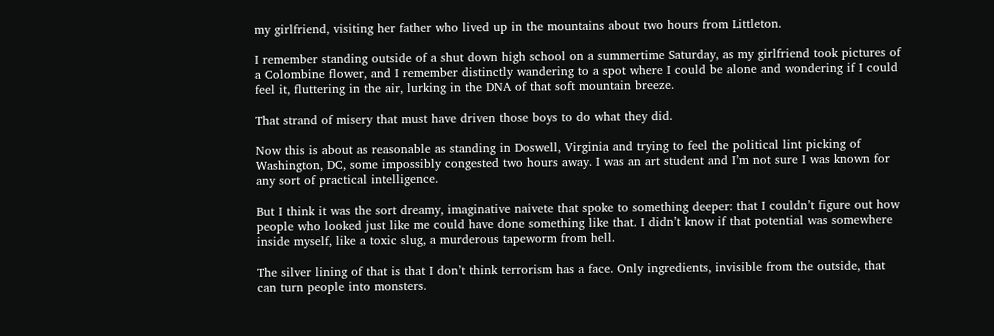my girlfriend, visiting her father who lived up in the mountains about two hours from Littleton.

I remember standing outside of a shut down high school on a summertime Saturday, as my girlfriend took pictures of a Colombine flower, and I remember distinctly wandering to a spot where I could be alone and wondering if I could feel it, fluttering in the air, lurking in the DNA of that soft mountain breeze.

That strand of misery that must have driven those boys to do what they did.

Now this is about as reasonable as standing in Doswell, Virginia and trying to feel the political lint picking of Washington, DC, some impossibly congested two hours away. I was an art student and I’m not sure I was known for any sort of practical intelligence.

But I think it was the sort dreamy, imaginative naivete that spoke to something deeper: that I couldn’t figure out how people who looked just like me could have done something like that. I didn’t know if that potential was somewhere inside myself, like a toxic slug, a murderous tapeworm from hell.

The silver lining of that is that I don’t think terrorism has a face. Only ingredients, invisible from the outside, that can turn people into monsters.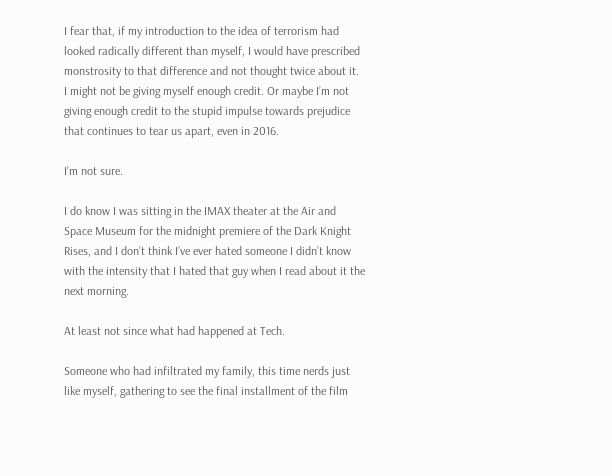I fear that, if my introduction to the idea of terrorism had looked radically different than myself, I would have prescribed monstrosity to that difference and not thought twice about it.
I might not be giving myself enough credit. Or maybe I’m not giving enough credit to the stupid impulse towards prejudice that continues to tear us apart, even in 2016.

I’m not sure.

I do know I was sitting in the IMAX theater at the Air and Space Museum for the midnight premiere of the Dark Knight Rises, and I don’t think I’ve ever hated someone I didn’t know with the intensity that I hated that guy when I read about it the next morning.

At least not since what had happened at Tech.

Someone who had infiltrated my family, this time nerds just like myself, gathering to see the final installment of the film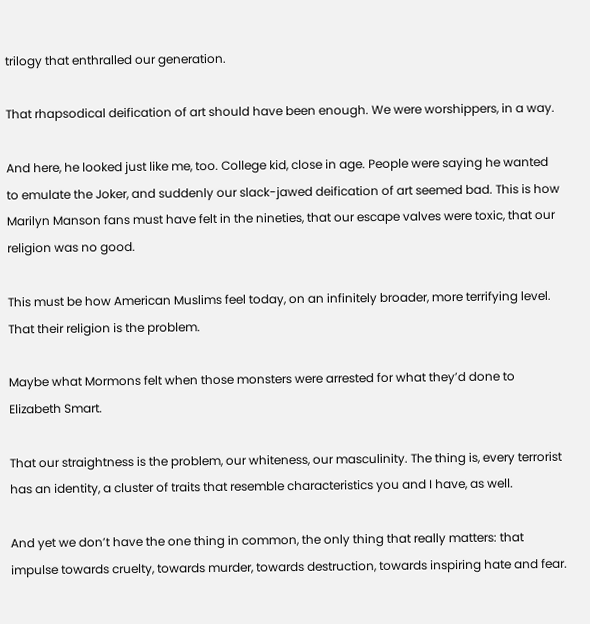trilogy that enthralled our generation.

That rhapsodical deification of art should have been enough. We were worshippers, in a way.

And here, he looked just like me, too. College kid, close in age. People were saying he wanted to emulate the Joker, and suddenly our slack-jawed deification of art seemed bad. This is how Marilyn Manson fans must have felt in the nineties, that our escape valves were toxic, that our religion was no good.

This must be how American Muslims feel today, on an infinitely broader, more terrifying level. That their religion is the problem.

Maybe what Mormons felt when those monsters were arrested for what they’d done to Elizabeth Smart.

That our straightness is the problem, our whiteness, our masculinity. The thing is, every terrorist has an identity, a cluster of traits that resemble characteristics you and I have, as well.

And yet we don’t have the one thing in common, the only thing that really matters: that impulse towards cruelty, towards murder, towards destruction, towards inspiring hate and fear.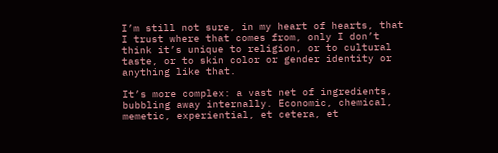I’m still not sure, in my heart of hearts, that I trust where that comes from, only I don’t think it’s unique to religion, or to cultural taste, or to skin color or gender identity or anything like that.

It’s more complex: a vast net of ingredients, bubbling away internally. Economic, chemical, memetic, experiential, et cetera, et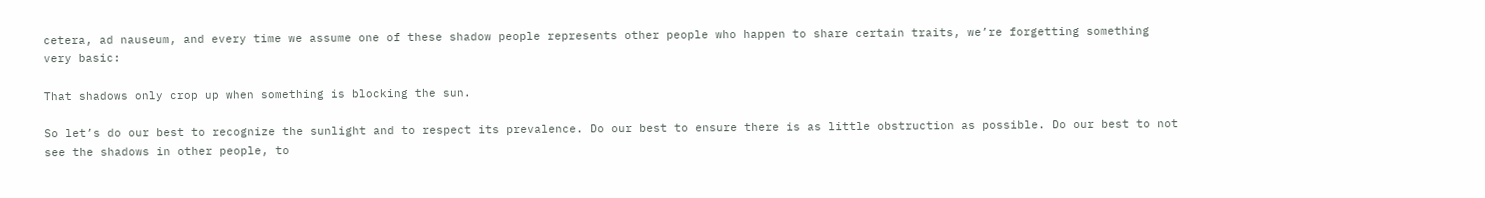cetera, ad nauseum, and every time we assume one of these shadow people represents other people who happen to share certain traits, we’re forgetting something very basic:

That shadows only crop up when something is blocking the sun.

So let’s do our best to recognize the sunlight and to respect its prevalence. Do our best to ensure there is as little obstruction as possible. Do our best to not see the shadows in other people, to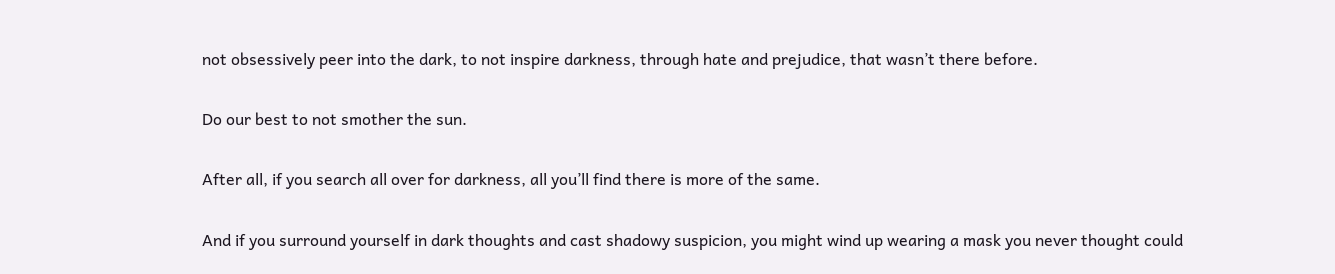not obsessively peer into the dark, to not inspire darkness, through hate and prejudice, that wasn’t there before.

Do our best to not smother the sun.

After all, if you search all over for darkness, all you’ll find there is more of the same.

And if you surround yourself in dark thoughts and cast shadowy suspicion, you might wind up wearing a mask you never thought could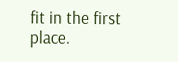fit in the first place.